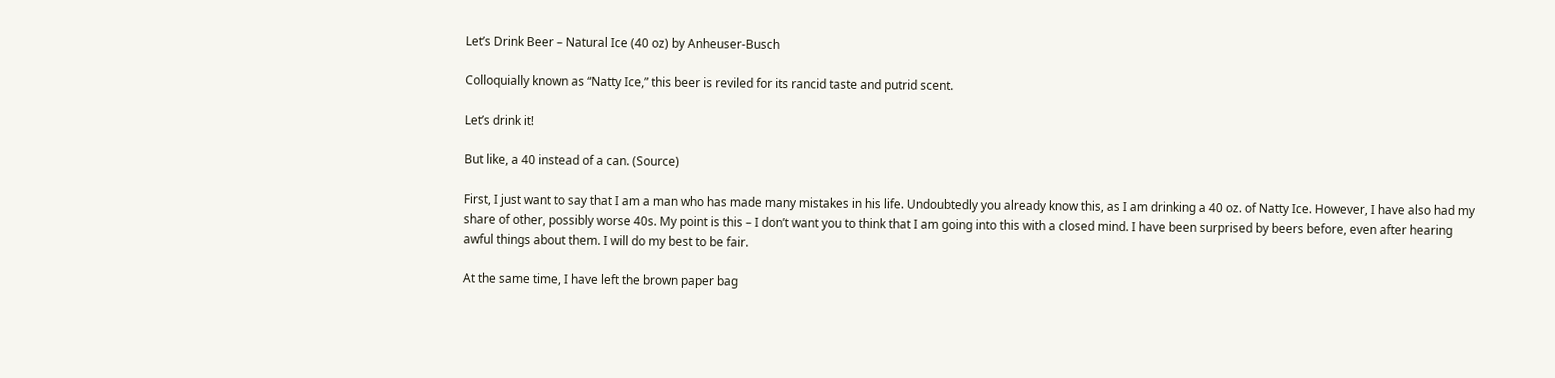Let’s Drink Beer – Natural Ice (40 oz) by Anheuser-Busch

Colloquially known as “Natty Ice,” this beer is reviled for its rancid taste and putrid scent.

Let’s drink it!

But like, a 40 instead of a can. (Source)

First, I just want to say that I am a man who has made many mistakes in his life. Undoubtedly you already know this, as I am drinking a 40 oz. of Natty Ice. However, I have also had my share of other, possibly worse 40s. My point is this – I don’t want you to think that I am going into this with a closed mind. I have been surprised by beers before, even after hearing awful things about them. I will do my best to be fair.

At the same time, I have left the brown paper bag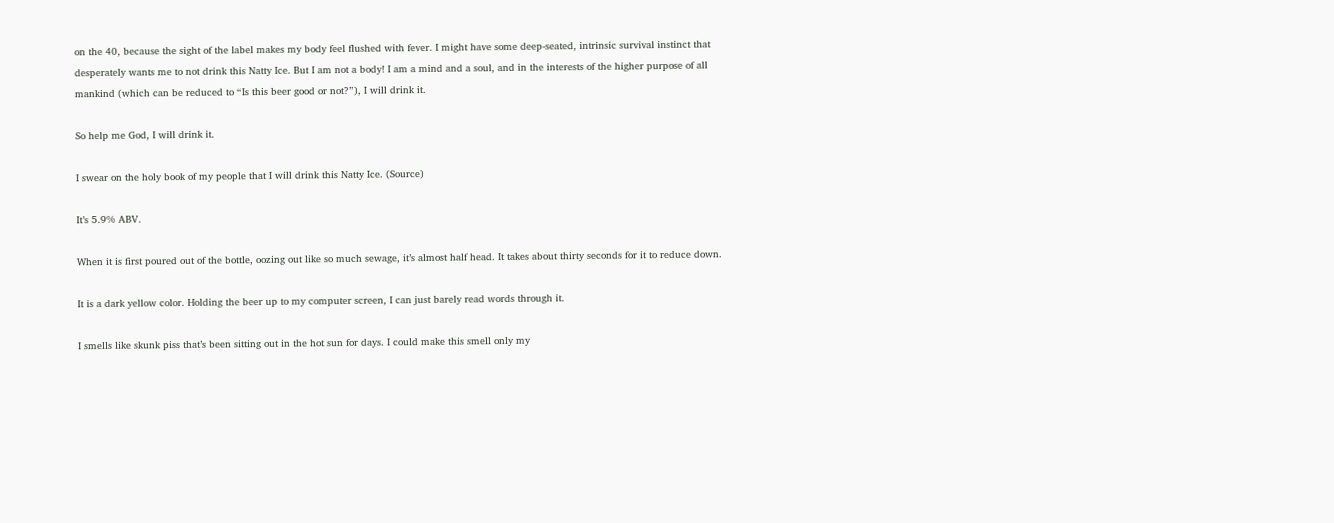on the 40, because the sight of the label makes my body feel flushed with fever. I might have some deep-seated, intrinsic survival instinct that desperately wants me to not drink this Natty Ice. But I am not a body! I am a mind and a soul, and in the interests of the higher purpose of all mankind (which can be reduced to “Is this beer good or not?”), I will drink it.

So help me God, I will drink it.

I swear on the holy book of my people that I will drink this Natty Ice. (Source)

It’s 5.9% ABV.

When it is first poured out of the bottle, oozing out like so much sewage, it’s almost half head. It takes about thirty seconds for it to reduce down.

It is a dark yellow color. Holding the beer up to my computer screen, I can just barely read words through it.

I smells like skunk piss that’s been sitting out in the hot sun for days. I could make this smell only my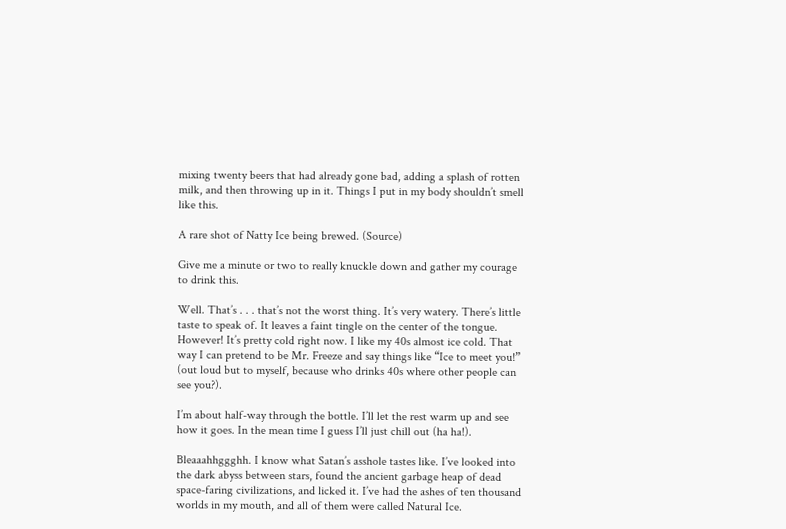mixing twenty beers that had already gone bad, adding a splash of rotten milk, and then throwing up in it. Things I put in my body shouldn’t smell like this.

A rare shot of Natty Ice being brewed. (Source)

Give me a minute or two to really knuckle down and gather my courage to drink this.

Well. That’s . . . that’s not the worst thing. It’s very watery. There’s little taste to speak of. It leaves a faint tingle on the center of the tongue. However! It’s pretty cold right now. I like my 40s almost ice cold. That way I can pretend to be Mr. Freeze and say things like “Ice to meet you!” (out loud but to myself, because who drinks 40s where other people can see you?).

I’m about half-way through the bottle. I’ll let the rest warm up and see how it goes. In the mean time I guess I’ll just chill out (ha ha!).

Bleaaahhggghh. I know what Satan’s asshole tastes like. I’ve looked into the dark abyss between stars, found the ancient garbage heap of dead space-faring civilizations, and licked it. I’ve had the ashes of ten thousand worlds in my mouth, and all of them were called Natural Ice.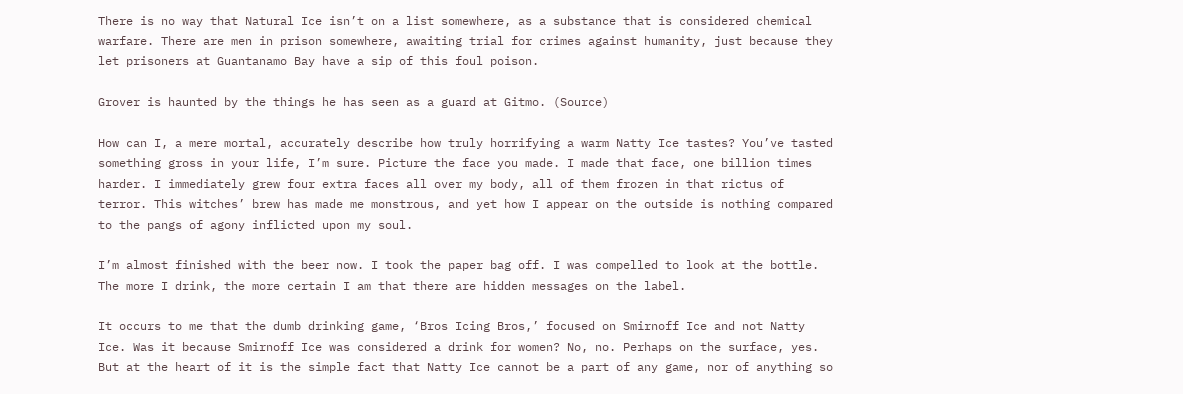There is no way that Natural Ice isn’t on a list somewhere, as a substance that is considered chemical warfare. There are men in prison somewhere, awaiting trial for crimes against humanity, just because they let prisoners at Guantanamo Bay have a sip of this foul poison.

Grover is haunted by the things he has seen as a guard at Gitmo. (Source)

How can I, a mere mortal, accurately describe how truly horrifying a warm Natty Ice tastes? You’ve tasted something gross in your life, I’m sure. Picture the face you made. I made that face, one billion times harder. I immediately grew four extra faces all over my body, all of them frozen in that rictus of terror. This witches’ brew has made me monstrous, and yet how I appear on the outside is nothing compared to the pangs of agony inflicted upon my soul.

I’m almost finished with the beer now. I took the paper bag off. I was compelled to look at the bottle. The more I drink, the more certain I am that there are hidden messages on the label.

It occurs to me that the dumb drinking game, ‘Bros Icing Bros,’ focused on Smirnoff Ice and not Natty Ice. Was it because Smirnoff Ice was considered a drink for women? No, no. Perhaps on the surface, yes. But at the heart of it is the simple fact that Natty Ice cannot be a part of any game, nor of anything so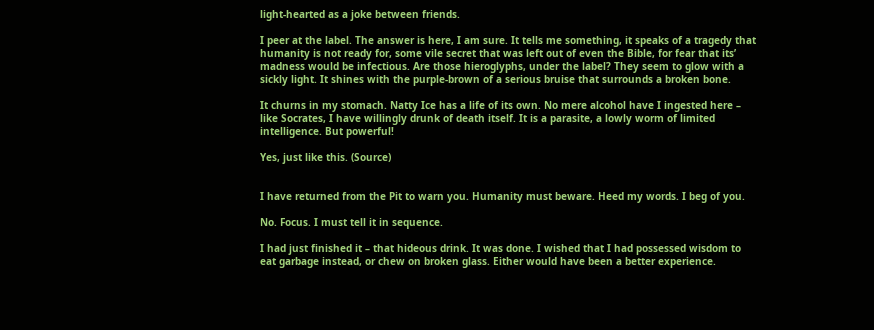light-hearted as a joke between friends.

I peer at the label. The answer is here, I am sure. It tells me something, it speaks of a tragedy that humanity is not ready for, some vile secret that was left out of even the Bible, for fear that its’ madness would be infectious. Are those hieroglyphs, under the label? They seem to glow with a sickly light. It shines with the purple-brown of a serious bruise that surrounds a broken bone.

It churns in my stomach. Natty Ice has a life of its own. No mere alcohol have I ingested here – like Socrates, I have willingly drunk of death itself. It is a parasite, a lowly worm of limited intelligence. But powerful!

Yes, just like this. (Source)


I have returned from the Pit to warn you. Humanity must beware. Heed my words. I beg of you.

No. Focus. I must tell it in sequence.

I had just finished it – that hideous drink. It was done. I wished that I had possessed wisdom to eat garbage instead, or chew on broken glass. Either would have been a better experience.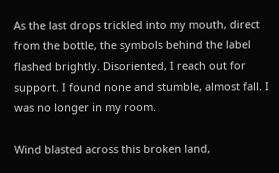As the last drops trickled into my mouth, direct from the bottle, the symbols behind the label flashed brightly. Disoriented, I reach out for support. I found none and stumble, almost fall. I was no longer in my room.

Wind blasted across this broken land,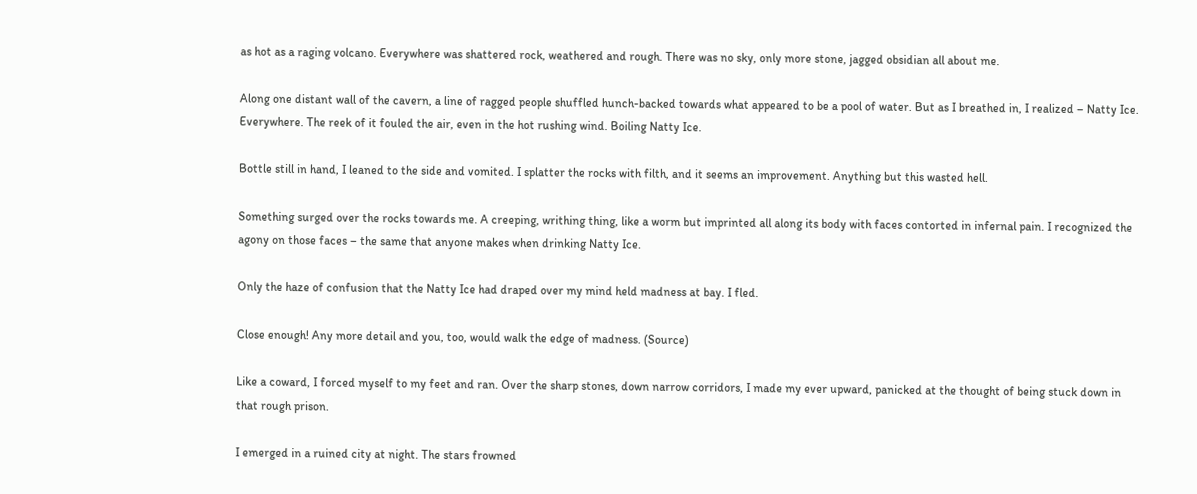as hot as a raging volcano. Everywhere was shattered rock, weathered and rough. There was no sky, only more stone, jagged obsidian all about me.

Along one distant wall of the cavern, a line of ragged people shuffled hunch-backed towards what appeared to be a pool of water. But as I breathed in, I realized – Natty Ice. Everywhere. The reek of it fouled the air, even in the hot rushing wind. Boiling Natty Ice.

Bottle still in hand, I leaned to the side and vomited. I splatter the rocks with filth, and it seems an improvement. Anything but this wasted hell.

Something surged over the rocks towards me. A creeping, writhing thing, like a worm but imprinted all along its body with faces contorted in infernal pain. I recognized the agony on those faces – the same that anyone makes when drinking Natty Ice.

Only the haze of confusion that the Natty Ice had draped over my mind held madness at bay. I fled.

Close enough! Any more detail and you, too, would walk the edge of madness. (Source)

Like a coward, I forced myself to my feet and ran. Over the sharp stones, down narrow corridors, I made my ever upward, panicked at the thought of being stuck down in that rough prison.

I emerged in a ruined city at night. The stars frowned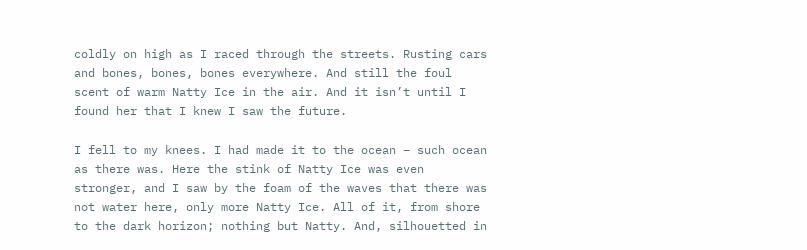coldly on high as I raced through the streets. Rusting cars and bones, bones, bones everywhere. And still the foul scent of warm Natty Ice in the air. And it isn’t until I found her that I knew I saw the future.

I fell to my knees. I had made it to the ocean – such ocean as there was. Here the stink of Natty Ice was even stronger, and I saw by the foam of the waves that there was not water here, only more Natty Ice. All of it, from shore to the dark horizon; nothing but Natty. And, silhouetted in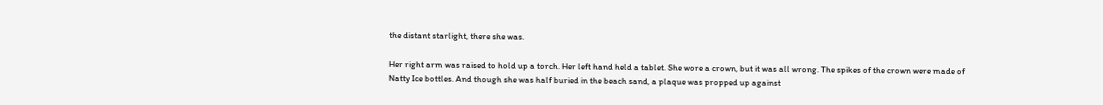the distant starlight, there she was.

Her right arm was raised to hold up a torch. Her left hand held a tablet. She wore a crown, but it was all wrong. The spikes of the crown were made of Natty Ice bottles. And though she was half buried in the beach sand, a plaque was propped up against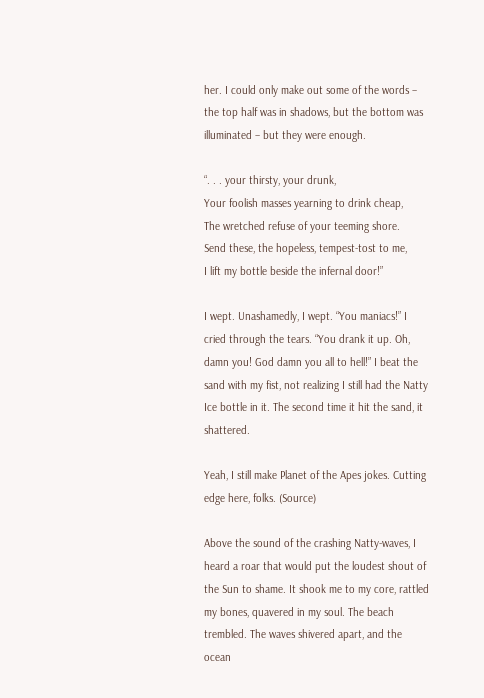her. I could only make out some of the words – the top half was in shadows, but the bottom was illuminated – but they were enough.

“. . . your thirsty, your drunk,
Your foolish masses yearning to drink cheap,
The wretched refuse of your teeming shore.
Send these, the hopeless, tempest-tost to me,
I lift my bottle beside the infernal door!”

I wept. Unashamedly, I wept. “You maniacs!” I cried through the tears. “You drank it up. Oh, damn you! God damn you all to hell!” I beat the sand with my fist, not realizing I still had the Natty Ice bottle in it. The second time it hit the sand, it shattered.

Yeah, I still make Planet of the Apes jokes. Cutting edge here, folks. (Source)

Above the sound of the crashing Natty-waves, I heard a roar that would put the loudest shout of the Sun to shame. It shook me to my core, rattled my bones, quavered in my soul. The beach trembled. The waves shivered apart, and the ocean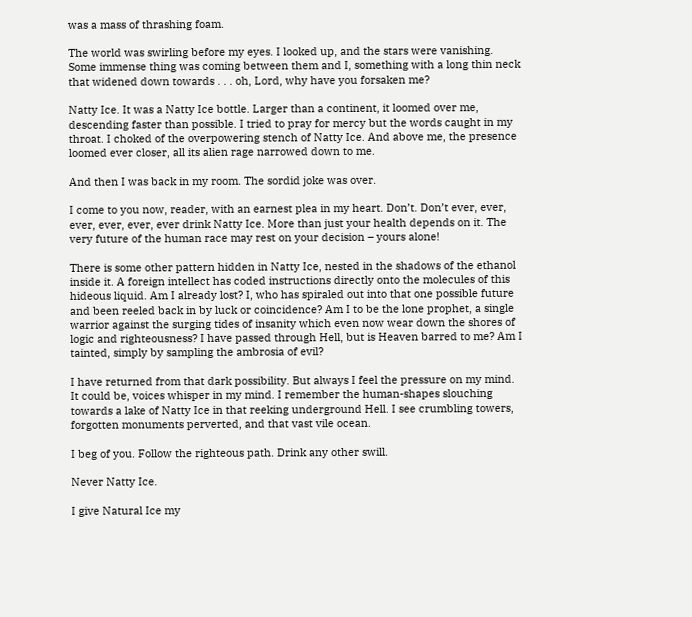was a mass of thrashing foam.

The world was swirling before my eyes. I looked up, and the stars were vanishing. Some immense thing was coming between them and I, something with a long thin neck that widened down towards . . . oh, Lord, why have you forsaken me?

Natty Ice. It was a Natty Ice bottle. Larger than a continent, it loomed over me, descending faster than possible. I tried to pray for mercy but the words caught in my throat. I choked of the overpowering stench of Natty Ice. And above me, the presence loomed ever closer, all its alien rage narrowed down to me.

And then I was back in my room. The sordid joke was over.

I come to you now, reader, with an earnest plea in my heart. Don’t. Don’t ever, ever, ever, ever, ever, ever drink Natty Ice. More than just your health depends on it. The very future of the human race may rest on your decision – yours alone!

There is some other pattern hidden in Natty Ice, nested in the shadows of the ethanol inside it. A foreign intellect has coded instructions directly onto the molecules of this hideous liquid. Am I already lost? I, who has spiraled out into that one possible future and been reeled back in by luck or coincidence? Am I to be the lone prophet, a single warrior against the surging tides of insanity which even now wear down the shores of logic and righteousness? I have passed through Hell, but is Heaven barred to me? Am I tainted, simply by sampling the ambrosia of evil?

I have returned from that dark possibility. But always I feel the pressure on my mind. It could be, voices whisper in my mind. I remember the human-shapes slouching towards a lake of Natty Ice in that reeking underground Hell. I see crumbling towers, forgotten monuments perverted, and that vast vile ocean.

I beg of you. Follow the righteous path. Drink any other swill.

Never Natty Ice.

I give Natural Ice my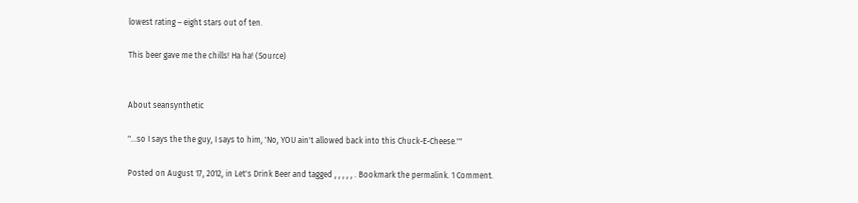lowest rating – eight stars out of ten.

This beer gave me the chills! Ha ha! (Source)


About seansynthetic

"...so I says the the guy, I says to him, 'No, YOU ain't allowed back into this Chuck-E-Cheese.'"

Posted on August 17, 2012, in Let's Drink Beer and tagged , , , , , . Bookmark the permalink. 1 Comment.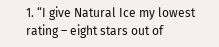1. “I give Natural Ice my lowest rating – eight stars out of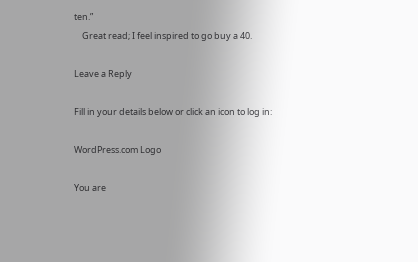ten.”
    Great read; I feel inspired to go buy a 40.

Leave a Reply

Fill in your details below or click an icon to log in:

WordPress.com Logo

You are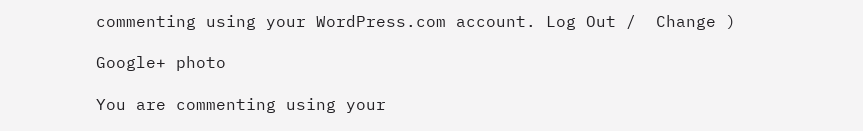commenting using your WordPress.com account. Log Out /  Change )

Google+ photo

You are commenting using your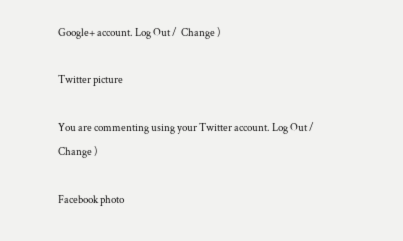Google+ account. Log Out /  Change )

Twitter picture

You are commenting using your Twitter account. Log Out /  Change )

Facebook photo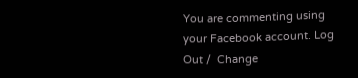You are commenting using your Facebook account. Log Out /  Change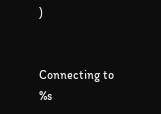)


Connecting to %s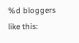%d bloggers like this: